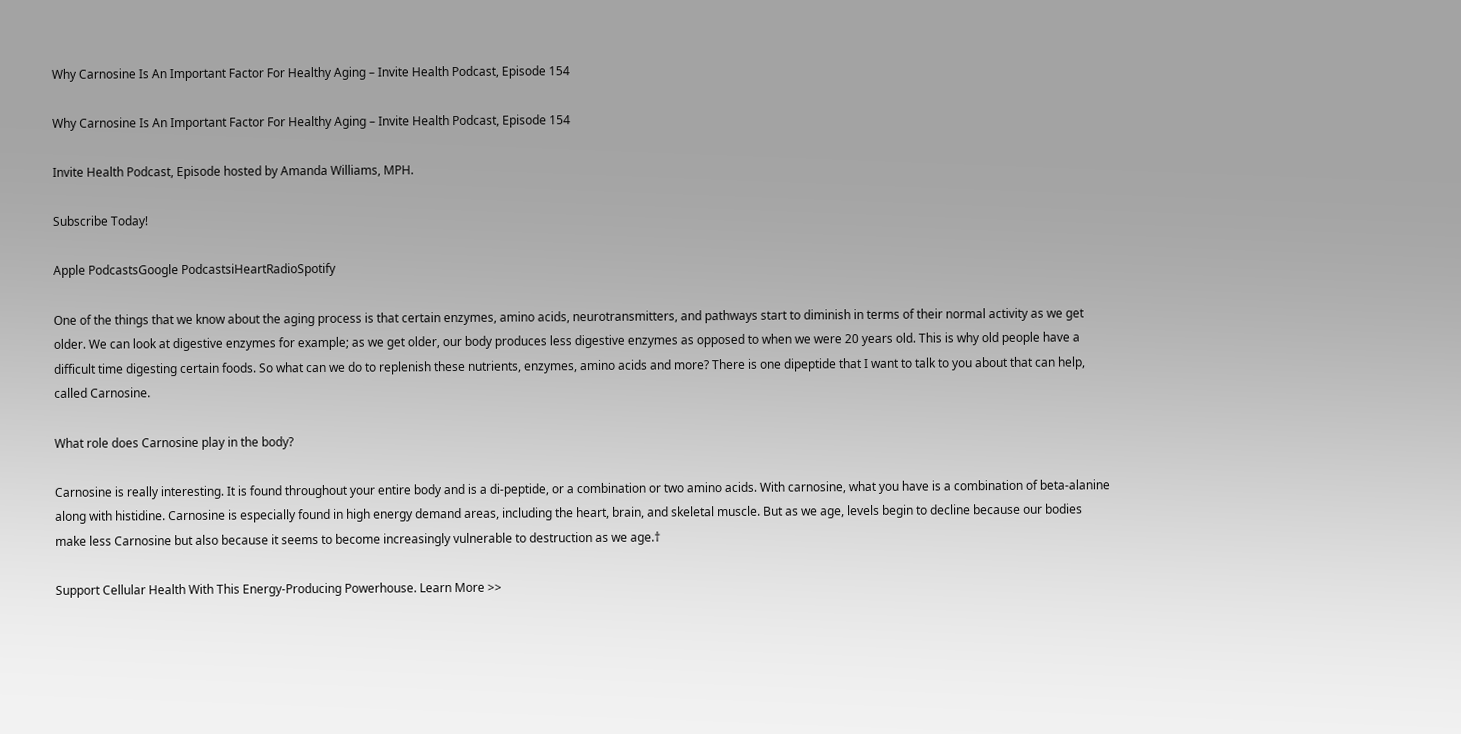Why Carnosine Is An Important Factor For Healthy Aging – Invite Health Podcast, Episode 154

Why Carnosine Is An Important Factor For Healthy Aging – Invite Health Podcast, Episode 154

Invite Health Podcast, Episode hosted by Amanda Williams, MPH.

Subscribe Today!

Apple PodcastsGoogle PodcastsiHeartRadioSpotify

One of the things that we know about the aging process is that certain enzymes, amino acids, neurotransmitters, and pathways start to diminish in terms of their normal activity as we get older. We can look at digestive enzymes for example; as we get older, our body produces less digestive enzymes as opposed to when we were 20 years old. This is why old people have a difficult time digesting certain foods. So what can we do to replenish these nutrients, enzymes, amino acids and more? There is one dipeptide that I want to talk to you about that can help, called Carnosine.

What role does Carnosine play in the body?

Carnosine is really interesting. It is found throughout your entire body and is a di-peptide, or a combination or two amino acids. With carnosine, what you have is a combination of beta-alanine along with histidine. Carnosine is especially found in high energy demand areas, including the heart, brain, and skeletal muscle. But as we age, levels begin to decline because our bodies make less Carnosine but also because it seems to become increasingly vulnerable to destruction as we age.†

Support Cellular Health With This Energy-Producing Powerhouse. Learn More >>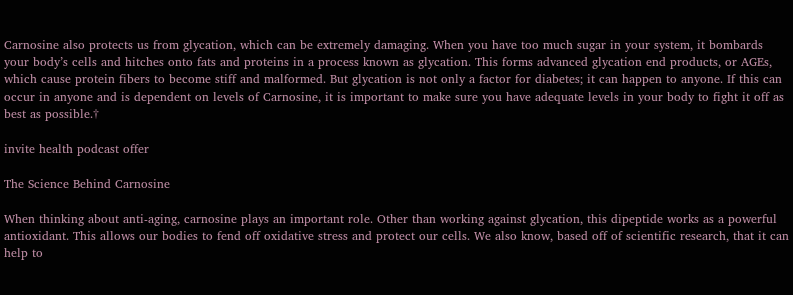Carnosine also protects us from glycation, which can be extremely damaging. When you have too much sugar in your system, it bombards your body’s cells and hitches onto fats and proteins in a process known as glycation. This forms advanced glycation end products, or AGEs, which cause protein fibers to become stiff and malformed. But glycation is not only a factor for diabetes; it can happen to anyone. If this can occur in anyone and is dependent on levels of Carnosine, it is important to make sure you have adequate levels in your body to fight it off as best as possible.†

invite health podcast offer

The Science Behind Carnosine

When thinking about anti-aging, carnosine plays an important role. Other than working against glycation, this dipeptide works as a powerful antioxidant. This allows our bodies to fend off oxidative stress and protect our cells. We also know, based off of scientific research, that it can help to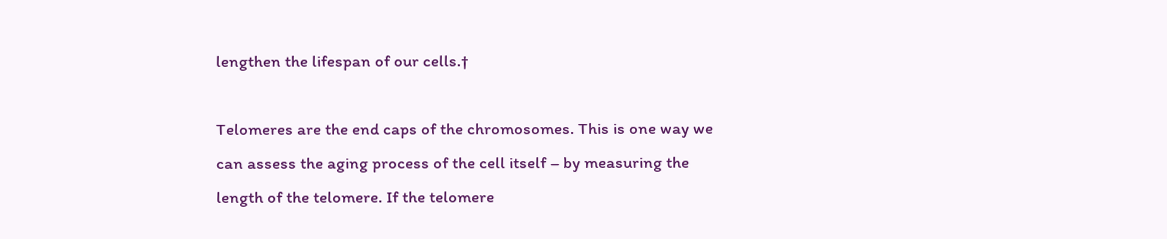lengthen the lifespan of our cells.†

Telomeres are the end caps of the chromosomes. This is one way we can assess the aging process of the cell itself – by measuring the length of the telomere. If the telomere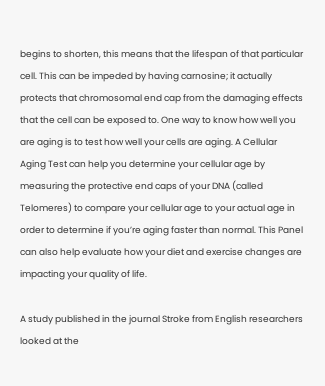begins to shorten, this means that the lifespan of that particular cell. This can be impeded by having carnosine; it actually protects that chromosomal end cap from the damaging effects that the cell can be exposed to. One way to know how well you are aging is to test how well your cells are aging. A Cellular Aging Test can help you determine your cellular age by measuring the protective end caps of your DNA (called Telomeres) to compare your cellular age to your actual age in order to determine if you’re aging faster than normal. This Panel can also help evaluate how your diet and exercise changes are impacting your quality of life.

A study published in the journal Stroke from English researchers looked at the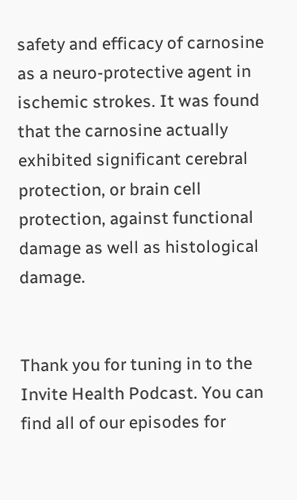safety and efficacy of carnosine as a neuro-protective agent in ischemic strokes. It was found that the carnosine actually exhibited significant cerebral protection, or brain cell protection, against functional damage as well as histological damage.


Thank you for tuning in to the Invite Health Podcast. You can find all of our episodes for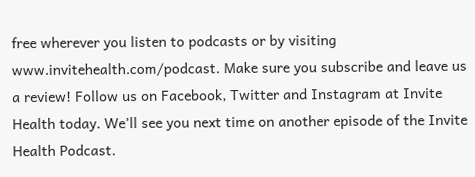free wherever you listen to podcasts or by visiting www.invitehealth.com/podcast. Make sure you subscribe and leave us a review! Follow us on Facebook, Twitter and Instagram at Invite Health today. We’ll see you next time on another episode of the Invite Health Podcast.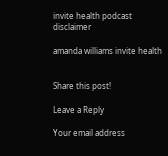invite health podcast disclaimer

amanda williams invite health


Share this post!

Leave a Reply

Your email address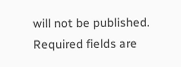will not be published. Required fields are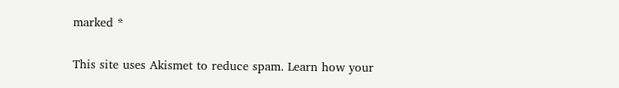marked *

This site uses Akismet to reduce spam. Learn how your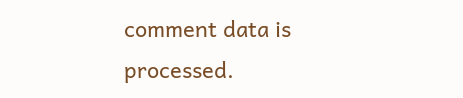comment data is processed.